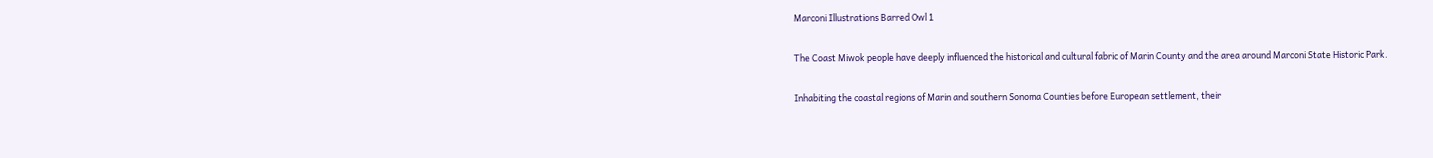Marconi Illustrations Barred Owl 1

The Coast Miwok people have deeply influenced the historical and cultural fabric of Marin County and the area around Marconi State Historic Park.

Inhabiting the coastal regions of Marin and southern Sonoma Counties before European settlement, their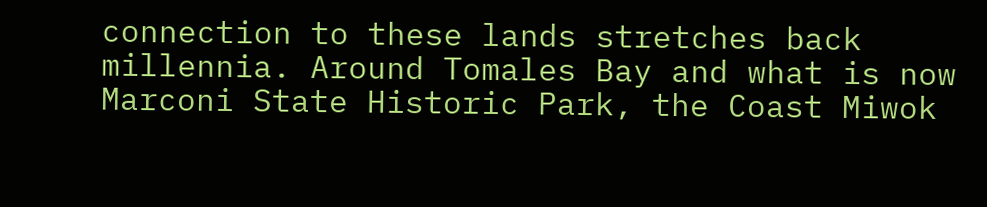connection to these lands stretches back millennia. Around Tomales Bay and what is now Marconi State Historic Park, the Coast Miwok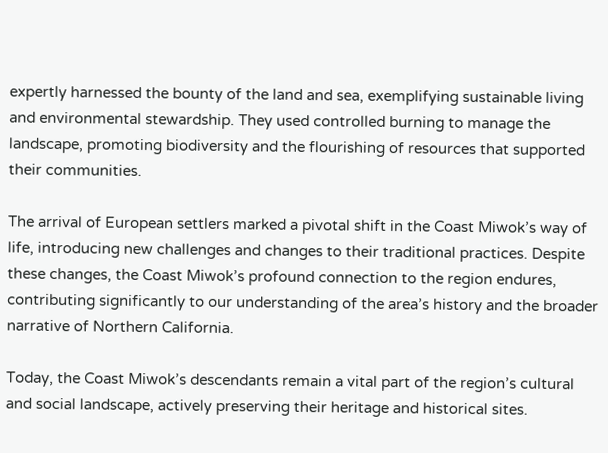expertly harnessed the bounty of the land and sea, exemplifying sustainable living and environmental stewardship. They used controlled burning to manage the landscape, promoting biodiversity and the flourishing of resources that supported their communities.

The arrival of European settlers marked a pivotal shift in the Coast Miwok’s way of life, introducing new challenges and changes to their traditional practices. Despite these changes, the Coast Miwok’s profound connection to the region endures, contributing significantly to our understanding of the area’s history and the broader narrative of Northern California.

Today, the Coast Miwok’s descendants remain a vital part of the region’s cultural and social landscape, actively preserving their heritage and historical sites.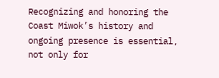Recognizing and honoring the Coast Miwok’s history and ongoing presence is essential, not only for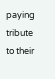paying tribute to their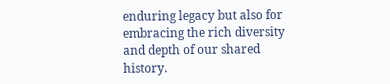enduring legacy but also for embracing the rich diversity and depth of our shared history.